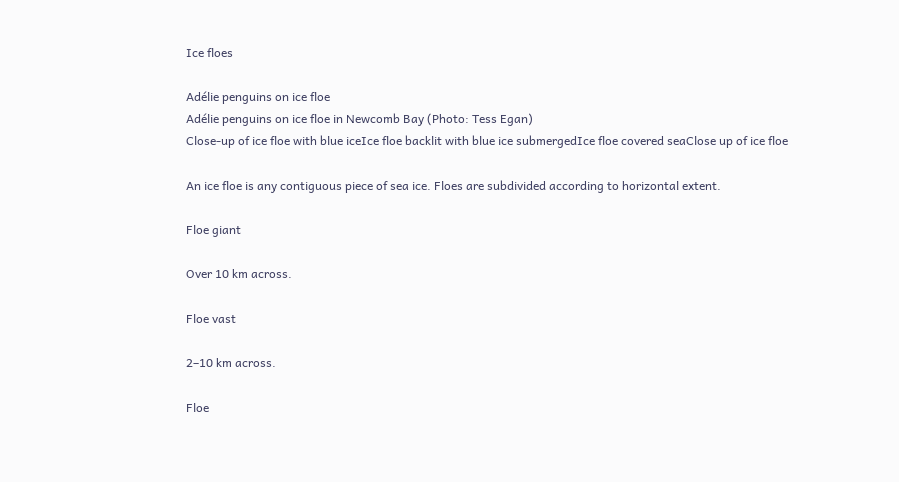Ice floes

Adélie penguins on ice floe
Adélie penguins on ice floe in Newcomb Bay (Photo: Tess Egan)
Close-up of ice floe with blue iceIce floe backlit with blue ice submergedIce floe covered seaClose up of ice floe

An ice floe is any contiguous piece of sea ice. Floes are subdivided according to horizontal extent.

Floe giant

Over 10 km across.

Floe vast

2–10 km across.

Floe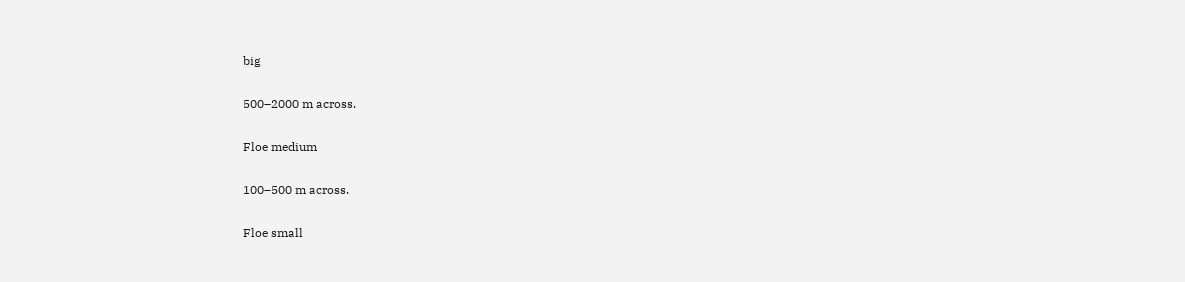big

500–2000 m across.

Floe medium

100–500 m across.

Floe small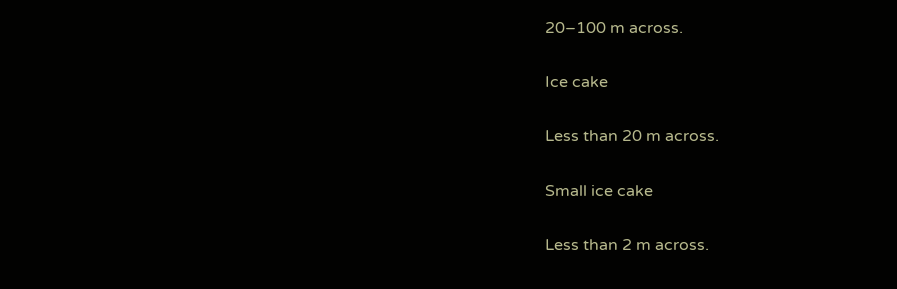20–100 m across.

Ice cake

Less than 20 m across.

Small ice cake

Less than 2 m across.